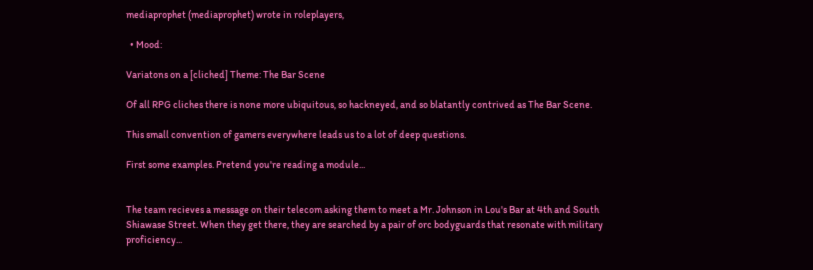mediaprophet (mediaprophet) wrote in roleplayers,

  • Mood:

Variatons on a [cliched] Theme: The Bar Scene

Of all RPG cliches there is none more ubiquitous, so hackneyed, and so blatantly contrived as The Bar Scene.

This small convention of gamers everywhere leads us to a lot of deep questions.

First some examples. Pretend you're reading a module...


The team recieves a message on their telecom asking them to meet a Mr. Johnson in Lou's Bar at 4th and South Shiawase Street. When they get there, they are searched by a pair of orc bodyguards that resonate with military proficiency...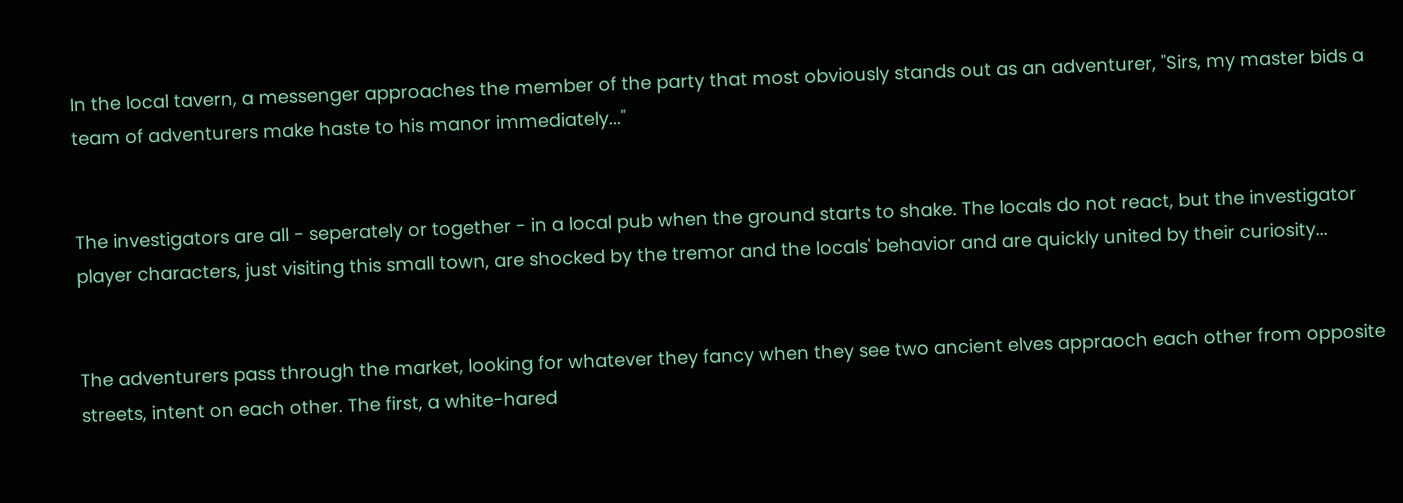In the local tavern, a messenger approaches the member of the party that most obviously stands out as an adventurer, "Sirs, my master bids a team of adventurers make haste to his manor immediately..."


The investigators are all - seperately or together - in a local pub when the ground starts to shake. The locals do not react, but the investigator player characters, just visiting this small town, are shocked by the tremor and the locals' behavior and are quickly united by their curiosity...


The adventurers pass through the market, looking for whatever they fancy when they see two ancient elves appraoch each other from opposite streets, intent on each other. The first, a white-hared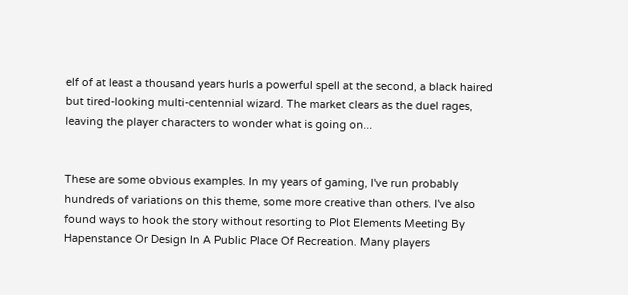elf of at least a thousand years hurls a powerful spell at the second, a black haired but tired-looking multi-centennial wizard. The market clears as the duel rages, leaving the player characters to wonder what is going on...


These are some obvious examples. In my years of gaming, I've run probably hundreds of variations on this theme, some more creative than others. I've also found ways to hook the story without resorting to Plot Elements Meeting By Hapenstance Or Design In A Public Place Of Recreation. Many players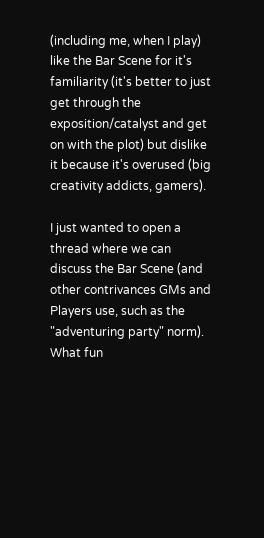(including me, when I play) like the Bar Scene for it's familiarity (it's better to just get through the exposition/catalyst and get on with the plot) but dislike it because it's overused (big creativity addicts, gamers).

I just wanted to open a thread where we can discuss the Bar Scene (and other contrivances GMs and Players use, such as the "adventuring party" norm). What fun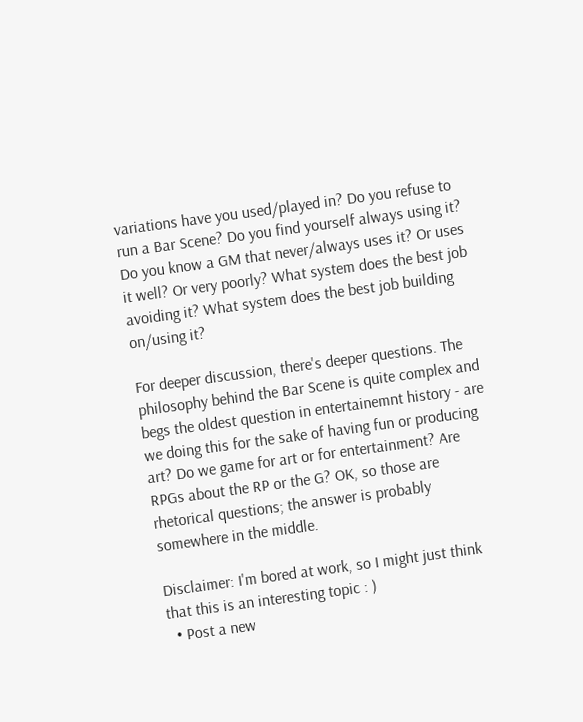variations have you used/played in? Do you refuse to run a Bar Scene? Do you find yourself always using it? Do you know a GM that never/always uses it? Or uses it well? Or very poorly? What system does the best job avoiding it? What system does the best job building on/using it?

For deeper discussion, there's deeper questions. The philosophy behind the Bar Scene is quite complex and begs the oldest question in entertainemnt history - are we doing this for the sake of having fun or producing art? Do we game for art or for entertainment? Are RPGs about the RP or the G? OK, so those are rhetorical questions; the answer is probably somewhere in the middle.

Disclaimer: I'm bored at work, so I might just think that this is an interesting topic : )
  • Post a new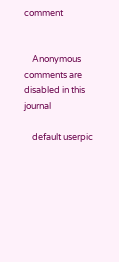comment


    Anonymous comments are disabled in this journal

    default userpic